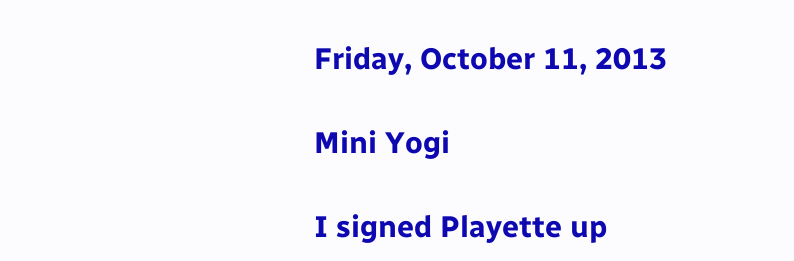Friday, October 11, 2013

Mini Yogi

I signed Playette up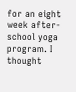for an eight week after-school yoga program. I thought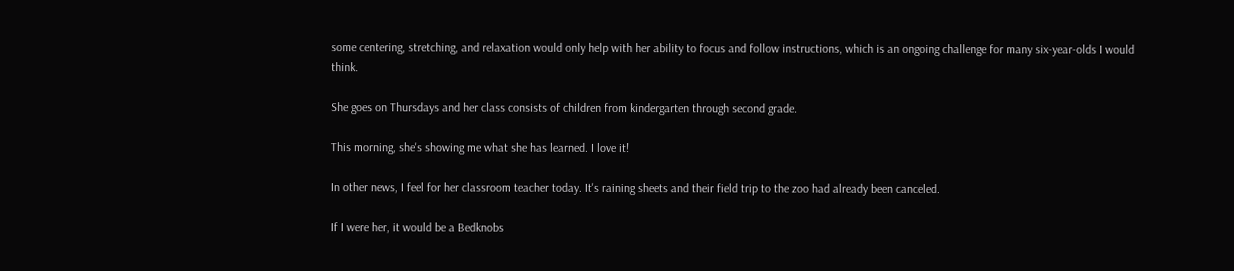some centering, stretching, and relaxation would only help with her ability to focus and follow instructions, which is an ongoing challenge for many six-year-olds I would think.

She goes on Thursdays and her class consists of children from kindergarten through second grade.

This morning, she's showing me what she has learned. I love it!

In other news, I feel for her classroom teacher today. It's raining sheets and their field trip to the zoo had already been canceled.

If I were her, it would be a Bedknobs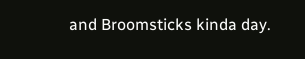and Broomsticks kinda day.